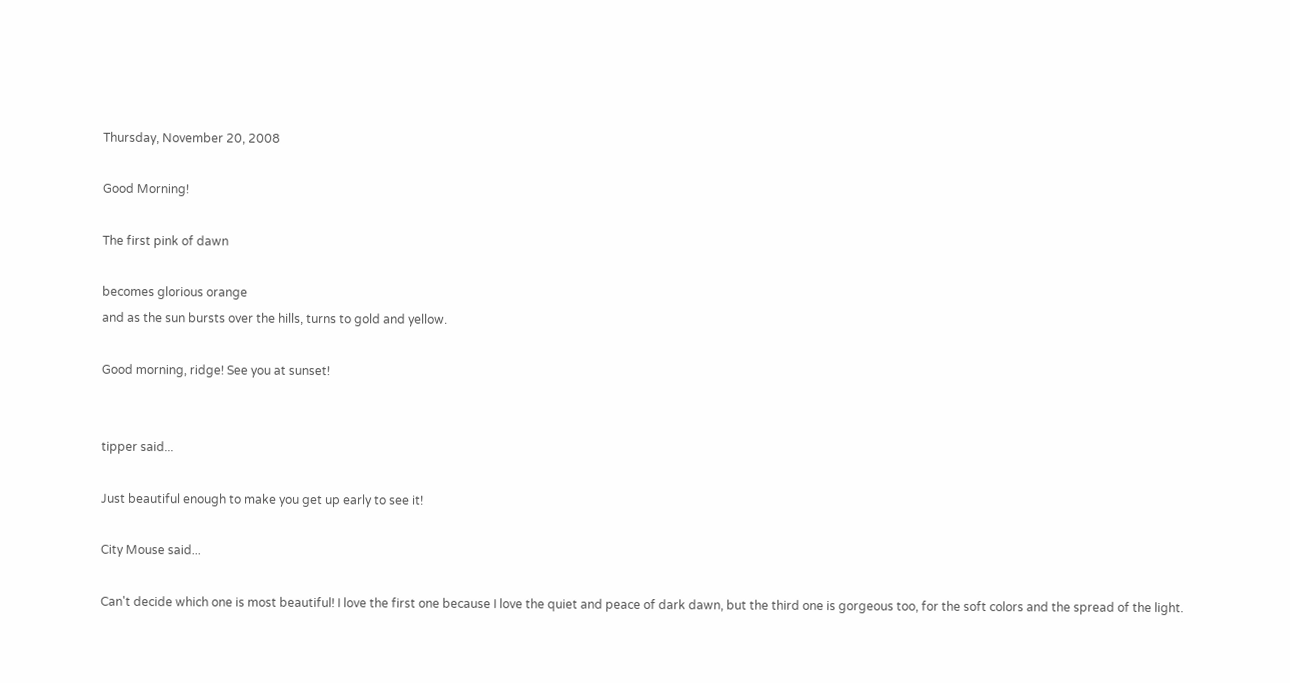Thursday, November 20, 2008

Good Morning!

The first pink of dawn

becomes glorious orange
and as the sun bursts over the hills, turns to gold and yellow.

Good morning, ridge! See you at sunset!


tipper said...

Just beautiful enough to make you get up early to see it!

City Mouse said...

Can't decide which one is most beautiful! I love the first one because I love the quiet and peace of dark dawn, but the third one is gorgeous too, for the soft colors and the spread of the light.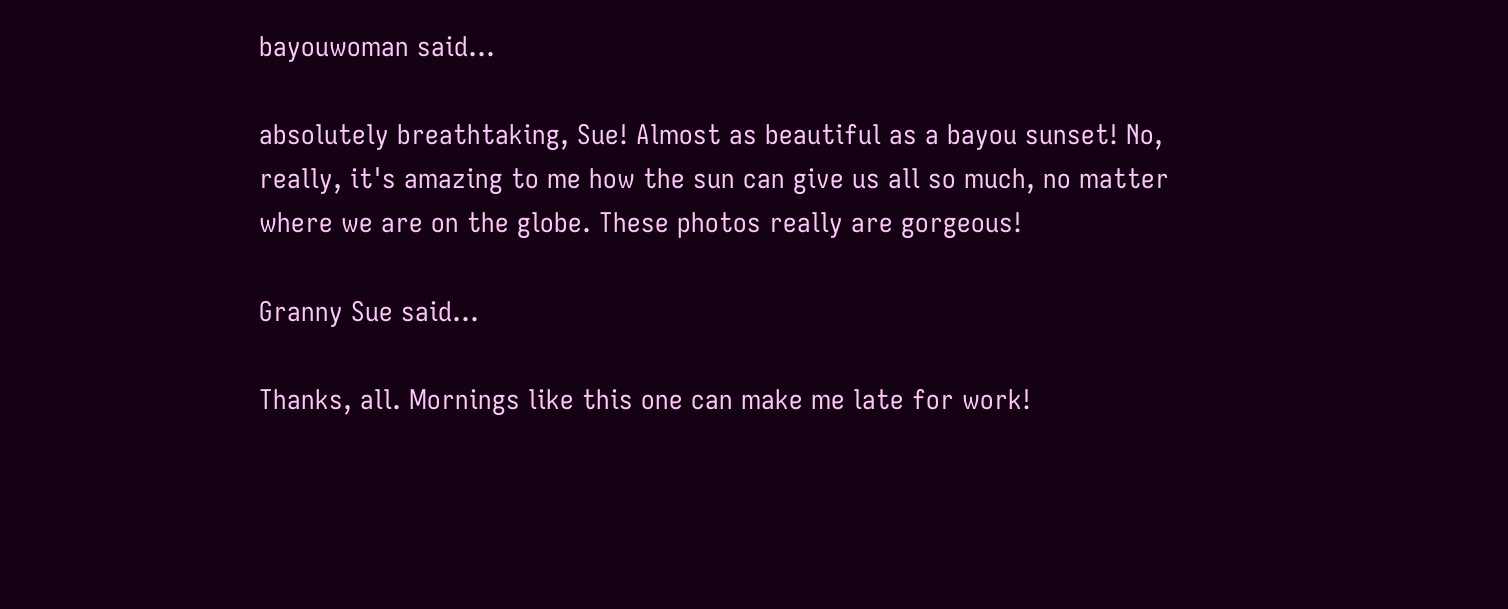bayouwoman said...

absolutely breathtaking, Sue! Almost as beautiful as a bayou sunset! No, really, it's amazing to me how the sun can give us all so much, no matter where we are on the globe. These photos really are gorgeous!

Granny Sue said...

Thanks, all. Mornings like this one can make me late for work!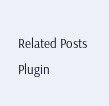Related Posts Plugin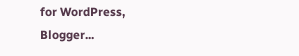for WordPress, Blogger...